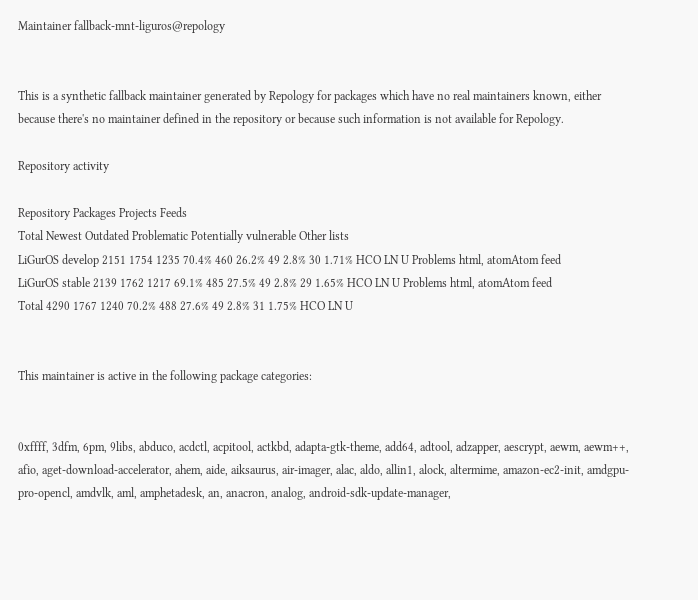Maintainer fallback-mnt-liguros@repology


This is a synthetic fallback maintainer generated by Repology for packages which have no real maintainers known, either because there's no maintainer defined in the repository or because such information is not available for Repology.

Repository activity

Repository Packages Projects Feeds
Total Newest Outdated Problematic Potentially vulnerable Other lists
LiGurOS develop 2151 1754 1235 70.4% 460 26.2% 49 2.8% 30 1.71% HCO LN U Problems html, atomAtom feed
LiGurOS stable 2139 1762 1217 69.1% 485 27.5% 49 2.8% 29 1.65% HCO LN U Problems html, atomAtom feed
Total 4290 1767 1240 70.2% 488 27.6% 49 2.8% 31 1.75% HCO LN U


This maintainer is active in the following package categories:


0xffff, 3dfm, 6pm, 9libs, abduco, acdctl, acpitool, actkbd, adapta-gtk-theme, add64, adtool, adzapper, aescrypt, aewm, aewm++, afio, aget-download-accelerator, ahem, aide, aiksaurus, air-imager, alac, aldo, allin1, alock, altermime, amazon-ec2-init, amdgpu-pro-opencl, amdvlk, aml, amphetadesk, an, anacron, analog, android-sdk-update-manager,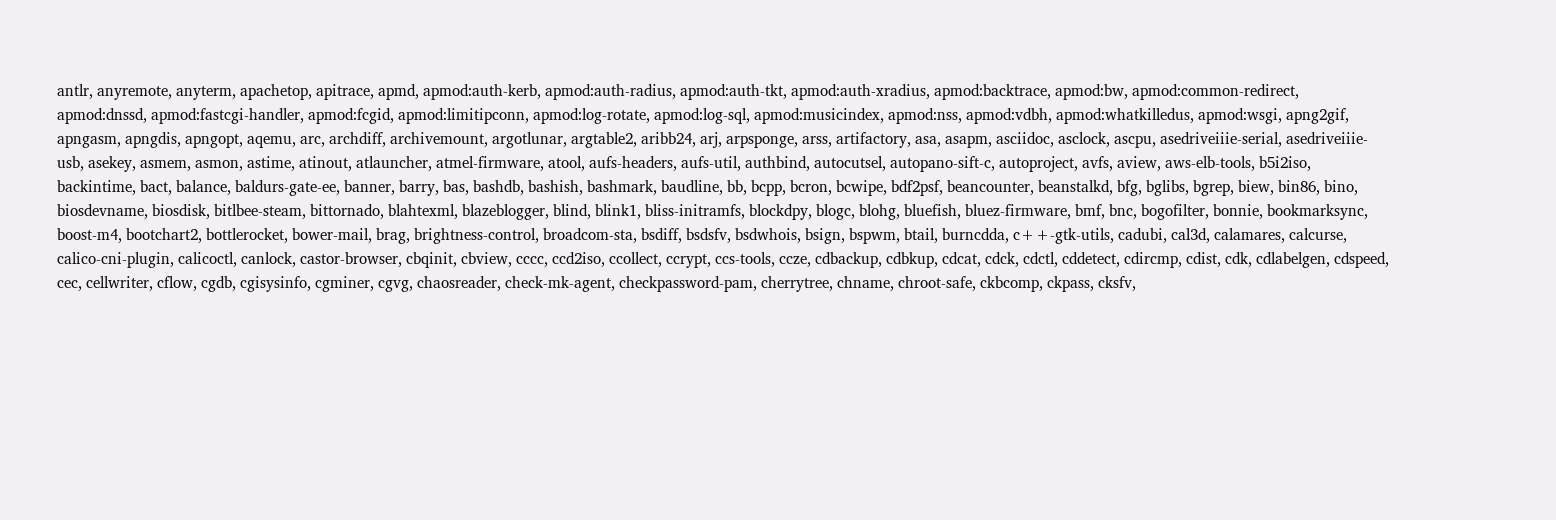antlr, anyremote, anyterm, apachetop, apitrace, apmd, apmod:auth-kerb, apmod:auth-radius, apmod:auth-tkt, apmod:auth-xradius, apmod:backtrace, apmod:bw, apmod:common-redirect, apmod:dnssd, apmod:fastcgi-handler, apmod:fcgid, apmod:limitipconn, apmod:log-rotate, apmod:log-sql, apmod:musicindex, apmod:nss, apmod:vdbh, apmod:whatkilledus, apmod:wsgi, apng2gif, apngasm, apngdis, apngopt, aqemu, arc, archdiff, archivemount, argotlunar, argtable2, aribb24, arj, arpsponge, arss, artifactory, asa, asapm, asciidoc, asclock, ascpu, asedriveiiie-serial, asedriveiiie-usb, asekey, asmem, asmon, astime, atinout, atlauncher, atmel-firmware, atool, aufs-headers, aufs-util, authbind, autocutsel, autopano-sift-c, autoproject, avfs, aview, aws-elb-tools, b5i2iso, backintime, bact, balance, baldurs-gate-ee, banner, barry, bas, bashdb, bashish, bashmark, baudline, bb, bcpp, bcron, bcwipe, bdf2psf, beancounter, beanstalkd, bfg, bglibs, bgrep, biew, bin86, bino, biosdevname, biosdisk, bitlbee-steam, bittornado, blahtexml, blazeblogger, blind, blink1, bliss-initramfs, blockdpy, blogc, blohg, bluefish, bluez-firmware, bmf, bnc, bogofilter, bonnie, bookmarksync, boost-m4, bootchart2, bottlerocket, bower-mail, brag, brightness-control, broadcom-sta, bsdiff, bsdsfv, bsdwhois, bsign, bspwm, btail, burncdda, c++-gtk-utils, cadubi, cal3d, calamares, calcurse, calico-cni-plugin, calicoctl, canlock, castor-browser, cbqinit, cbview, cccc, ccd2iso, ccollect, ccrypt, ccs-tools, ccze, cdbackup, cdbkup, cdcat, cdck, cdctl, cddetect, cdircmp, cdist, cdk, cdlabelgen, cdspeed, cec, cellwriter, cflow, cgdb, cgisysinfo, cgminer, cgvg, chaosreader, check-mk-agent, checkpassword-pam, cherrytree, chname, chroot-safe, ckbcomp, ckpass, cksfv,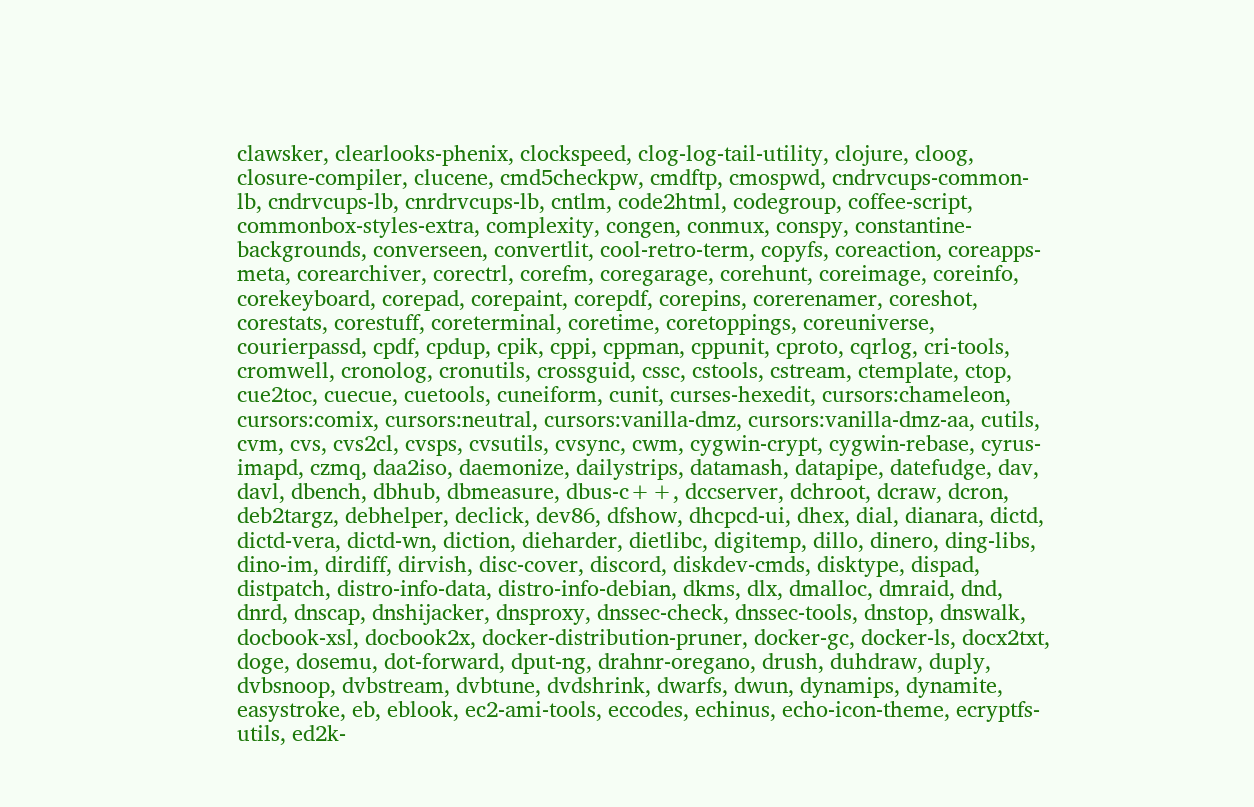clawsker, clearlooks-phenix, clockspeed, clog-log-tail-utility, clojure, cloog, closure-compiler, clucene, cmd5checkpw, cmdftp, cmospwd, cndrvcups-common-lb, cndrvcups-lb, cnrdrvcups-lb, cntlm, code2html, codegroup, coffee-script, commonbox-styles-extra, complexity, congen, conmux, conspy, constantine-backgrounds, converseen, convertlit, cool-retro-term, copyfs, coreaction, coreapps-meta, corearchiver, corectrl, corefm, coregarage, corehunt, coreimage, coreinfo, corekeyboard, corepad, corepaint, corepdf, corepins, corerenamer, coreshot, corestats, corestuff, coreterminal, coretime, coretoppings, coreuniverse, courierpassd, cpdf, cpdup, cpik, cppi, cppman, cppunit, cproto, cqrlog, cri-tools, cromwell, cronolog, cronutils, crossguid, cssc, cstools, cstream, ctemplate, ctop, cue2toc, cuecue, cuetools, cuneiform, cunit, curses-hexedit, cursors:chameleon, cursors:comix, cursors:neutral, cursors:vanilla-dmz, cursors:vanilla-dmz-aa, cutils, cvm, cvs, cvs2cl, cvsps, cvsutils, cvsync, cwm, cygwin-crypt, cygwin-rebase, cyrus-imapd, czmq, daa2iso, daemonize, dailystrips, datamash, datapipe, datefudge, dav, davl, dbench, dbhub, dbmeasure, dbus-c++, dccserver, dchroot, dcraw, dcron, deb2targz, debhelper, declick, dev86, dfshow, dhcpcd-ui, dhex, dial, dianara, dictd, dictd-vera, dictd-wn, diction, dieharder, dietlibc, digitemp, dillo, dinero, ding-libs, dino-im, dirdiff, dirvish, disc-cover, discord, diskdev-cmds, disktype, dispad, distpatch, distro-info-data, distro-info-debian, dkms, dlx, dmalloc, dmraid, dnd, dnrd, dnscap, dnshijacker, dnsproxy, dnssec-check, dnssec-tools, dnstop, dnswalk, docbook-xsl, docbook2x, docker-distribution-pruner, docker-gc, docker-ls, docx2txt, doge, dosemu, dot-forward, dput-ng, drahnr-oregano, drush, duhdraw, duply, dvbsnoop, dvbstream, dvbtune, dvdshrink, dwarfs, dwun, dynamips, dynamite, easystroke, eb, eblook, ec2-ami-tools, eccodes, echinus, echo-icon-theme, ecryptfs-utils, ed2k-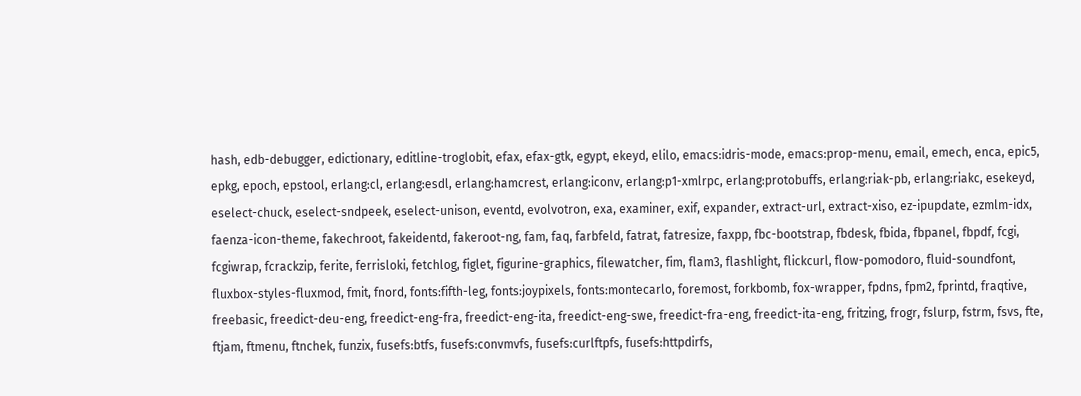hash, edb-debugger, edictionary, editline-troglobit, efax, efax-gtk, egypt, ekeyd, elilo, emacs:idris-mode, emacs:prop-menu, email, emech, enca, epic5, epkg, epoch, epstool, erlang:cl, erlang:esdl, erlang:hamcrest, erlang:iconv, erlang:p1-xmlrpc, erlang:protobuffs, erlang:riak-pb, erlang:riakc, esekeyd, eselect-chuck, eselect-sndpeek, eselect-unison, eventd, evolvotron, exa, examiner, exif, expander, extract-url, extract-xiso, ez-ipupdate, ezmlm-idx, faenza-icon-theme, fakechroot, fakeidentd, fakeroot-ng, fam, faq, farbfeld, fatrat, fatresize, faxpp, fbc-bootstrap, fbdesk, fbida, fbpanel, fbpdf, fcgi, fcgiwrap, fcrackzip, ferite, ferrisloki, fetchlog, figlet, figurine-graphics, filewatcher, fim, flam3, flashlight, flickcurl, flow-pomodoro, fluid-soundfont, fluxbox-styles-fluxmod, fmit, fnord, fonts:fifth-leg, fonts:joypixels, fonts:montecarlo, foremost, forkbomb, fox-wrapper, fpdns, fpm2, fprintd, fraqtive, freebasic, freedict-deu-eng, freedict-eng-fra, freedict-eng-ita, freedict-eng-swe, freedict-fra-eng, freedict-ita-eng, fritzing, frogr, fslurp, fstrm, fsvs, fte, ftjam, ftmenu, ftnchek, funzix, fusefs:btfs, fusefs:convmvfs, fusefs:curlftpfs, fusefs:httpdirfs,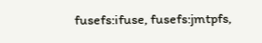fusefs:ifuse, fusefs:jmtpfs,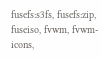fusefs:s3fs, fusefs:zip, fuseiso, fvwm, fvwm-icons,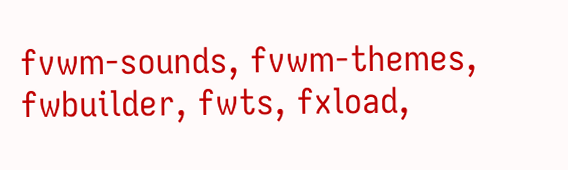fvwm-sounds, fvwm-themes, fwbuilder, fwts, fxload,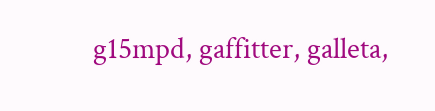g15mpd, gaffitter, galleta,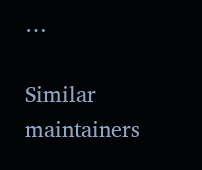…

Similar maintainers